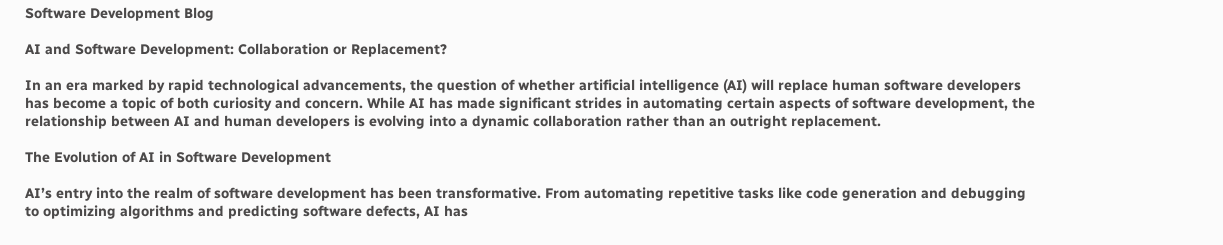Software Development Blog

AI and Software Development: Collaboration or Replacement?

In an era marked by rapid technological advancements, the question of whether artificial intelligence (AI) will replace human software developers has become a topic of both curiosity and concern. While AI has made significant strides in automating certain aspects of software development, the relationship between AI and human developers is evolving into a dynamic collaboration rather than an outright replacement.

The Evolution of AI in Software Development

AI’s entry into the realm of software development has been transformative. From automating repetitive tasks like code generation and debugging to optimizing algorithms and predicting software defects, AI has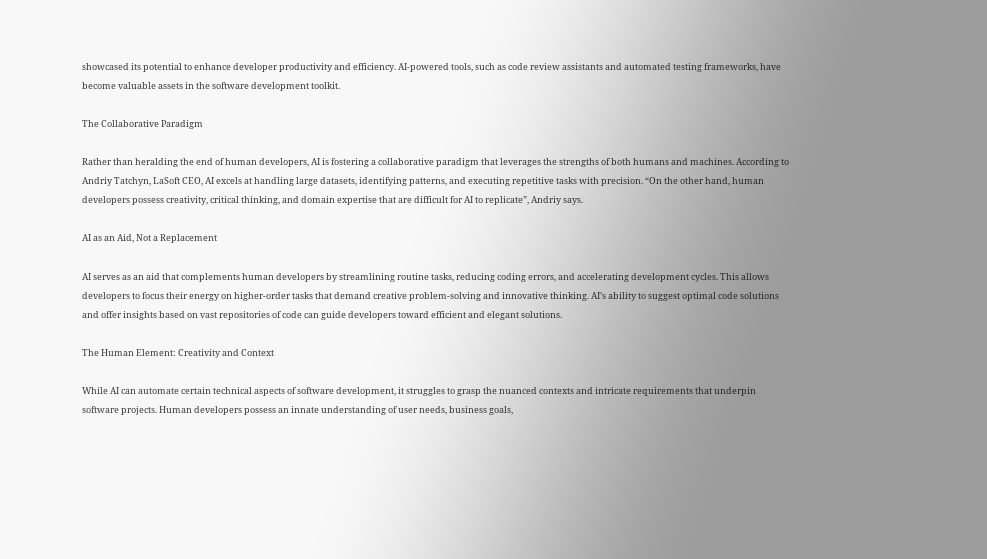showcased its potential to enhance developer productivity and efficiency. AI-powered tools, such as code review assistants and automated testing frameworks, have become valuable assets in the software development toolkit.

The Collaborative Paradigm

Rather than heralding the end of human developers, AI is fostering a collaborative paradigm that leverages the strengths of both humans and machines. According to Andriy Tatchyn, LaSoft CEO, AI excels at handling large datasets, identifying patterns, and executing repetitive tasks with precision. “On the other hand, human developers possess creativity, critical thinking, and domain expertise that are difficult for AI to replicate”, Andriy says.

AI as an Aid, Not a Replacement

AI serves as an aid that complements human developers by streamlining routine tasks, reducing coding errors, and accelerating development cycles. This allows developers to focus their energy on higher-order tasks that demand creative problem-solving and innovative thinking. AI’s ability to suggest optimal code solutions and offer insights based on vast repositories of code can guide developers toward efficient and elegant solutions.

The Human Element: Creativity and Context

While AI can automate certain technical aspects of software development, it struggles to grasp the nuanced contexts and intricate requirements that underpin software projects. Human developers possess an innate understanding of user needs, business goals,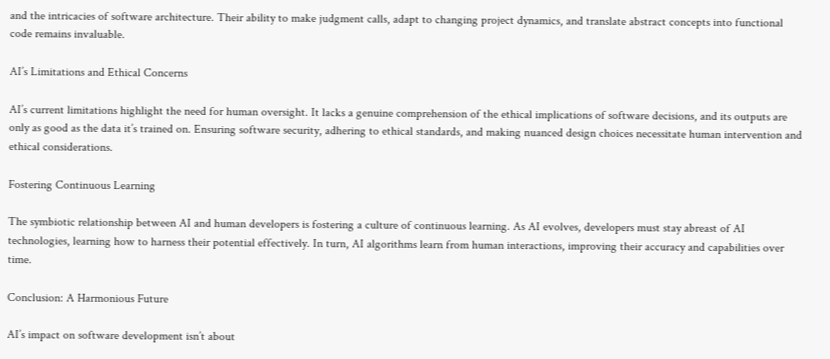and the intricacies of software architecture. Their ability to make judgment calls, adapt to changing project dynamics, and translate abstract concepts into functional code remains invaluable.

AI’s Limitations and Ethical Concerns

AI’s current limitations highlight the need for human oversight. It lacks a genuine comprehension of the ethical implications of software decisions, and its outputs are only as good as the data it’s trained on. Ensuring software security, adhering to ethical standards, and making nuanced design choices necessitate human intervention and ethical considerations.

Fostering Continuous Learning

The symbiotic relationship between AI and human developers is fostering a culture of continuous learning. As AI evolves, developers must stay abreast of AI technologies, learning how to harness their potential effectively. In turn, AI algorithms learn from human interactions, improving their accuracy and capabilities over time.

Conclusion: A Harmonious Future

AI’s impact on software development isn’t about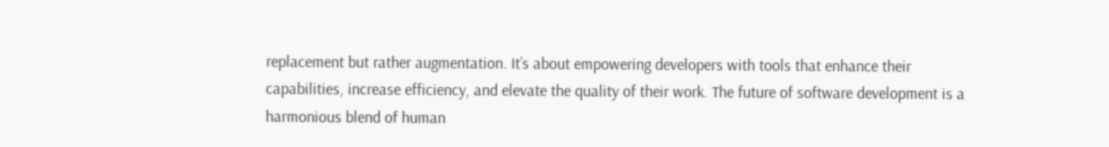replacement but rather augmentation. It’s about empowering developers with tools that enhance their capabilities, increase efficiency, and elevate the quality of their work. The future of software development is a harmonious blend of human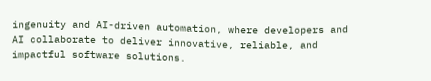ingenuity and AI-driven automation, where developers and AI collaborate to deliver innovative, reliable, and impactful software solutions.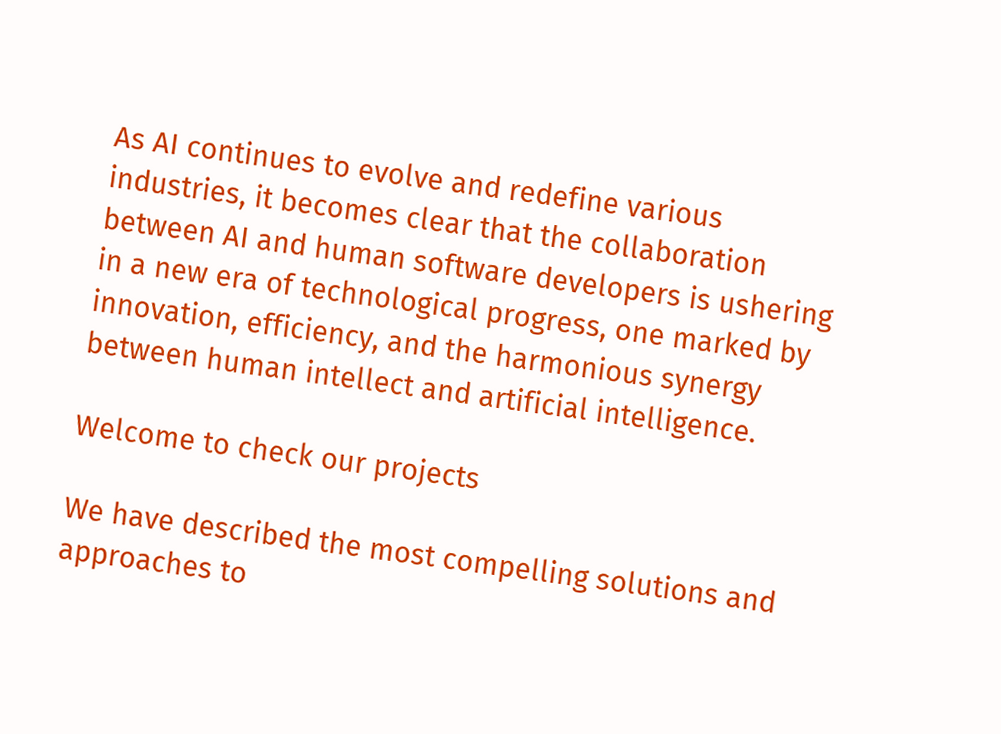As AI continues to evolve and redefine various industries, it becomes clear that the collaboration between AI and human software developers is ushering in a new era of technological progress, one marked by innovation, efficiency, and the harmonious synergy between human intellect and artificial intelligence.

Welcome to check our projects

We have described the most compelling solutions and approaches to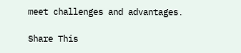meet challenges and advantages.

Share This